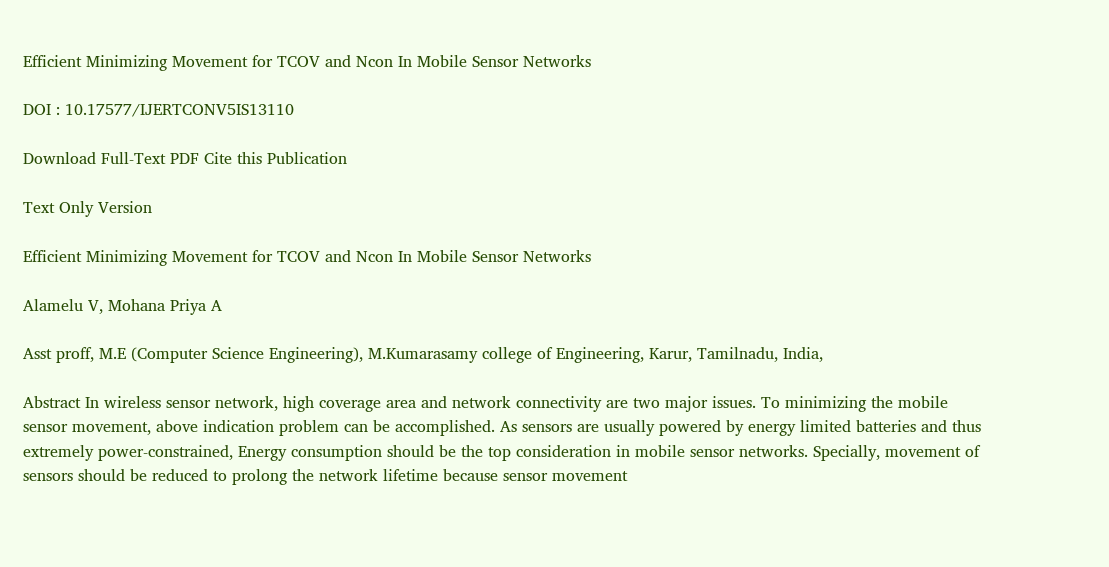Efficient Minimizing Movement for TCOV and Ncon In Mobile Sensor Networks

DOI : 10.17577/IJERTCONV5IS13110

Download Full-Text PDF Cite this Publication

Text Only Version

Efficient Minimizing Movement for TCOV and Ncon In Mobile Sensor Networks

Alamelu V, Mohana Priya A

Asst proff, M.E (Computer Science Engineering), M.Kumarasamy college of Engineering, Karur, Tamilnadu, India,

Abstract In wireless sensor network, high coverage area and network connectivity are two major issues. To minimizing the mobile sensor movement, above indication problem can be accomplished. As sensors are usually powered by energy limited batteries and thus extremely power-constrained, Energy consumption should be the top consideration in mobile sensor networks. Specially, movement of sensors should be reduced to prolong the network lifetime because sensor movement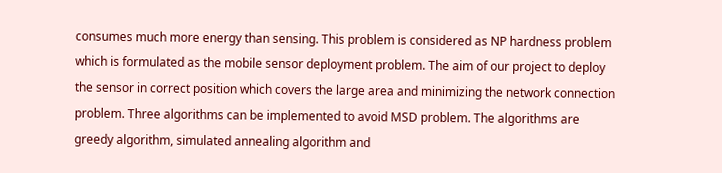consumes much more energy than sensing. This problem is considered as NP hardness problem which is formulated as the mobile sensor deployment problem. The aim of our project to deploy the sensor in correct position which covers the large area and minimizing the network connection problem. Three algorithms can be implemented to avoid MSD problem. The algorithms are greedy algorithm, simulated annealing algorithm and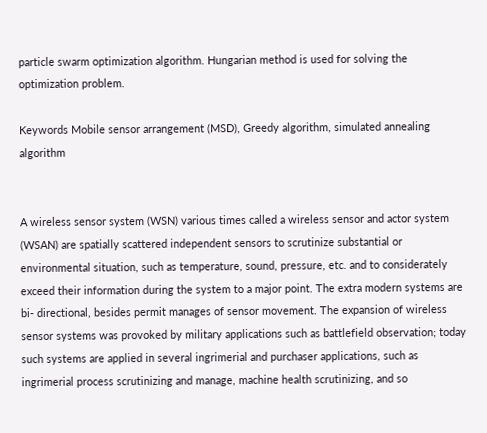particle swarm optimization algorithm. Hungarian method is used for solving the optimization problem.

Keywords Mobile sensor arrangement (MSD), Greedy algorithm, simulated annealing algorithm


A wireless sensor system (WSN) various times called a wireless sensor and actor system (WSAN) are spatially scattered independent sensors to scrutinize substantial or environmental situation, such as temperature, sound, pressure, etc. and to considerately exceed their information during the system to a major point. The extra modern systems are bi- directional, besides permit manages of sensor movement. The expansion of wireless sensor systems was provoked by military applications such as battlefield observation; today such systems are applied in several ingrimerial and purchaser applications, such as ingrimerial process scrutinizing and manage, machine health scrutinizing, and so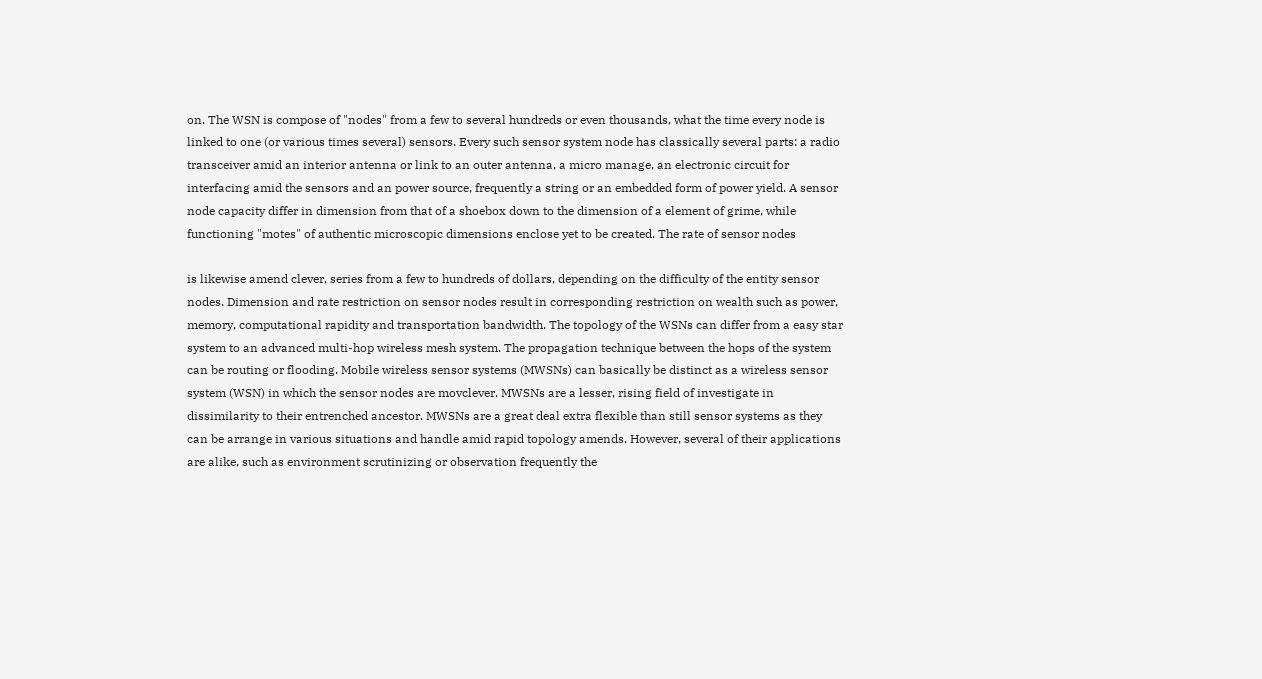on. The WSN is compose of "nodes" from a few to several hundreds or even thousands, what the time every node is linked to one (or various times several) sensors. Every such sensor system node has classically several parts: a radio transceiver amid an interior antenna or link to an outer antenna, a micro manage, an electronic circuit for interfacing amid the sensors and an power source, frequently a string or an embedded form of power yield. A sensor node capacity differ in dimension from that of a shoebox down to the dimension of a element of grime, while functioning "motes" of authentic microscopic dimensions enclose yet to be created. The rate of sensor nodes

is likewise amend clever, series from a few to hundreds of dollars, depending on the difficulty of the entity sensor nodes. Dimension and rate restriction on sensor nodes result in corresponding restriction on wealth such as power, memory, computational rapidity and transportation bandwidth. The topology of the WSNs can differ from a easy star system to an advanced multi-hop wireless mesh system. The propagation technique between the hops of the system can be routing or flooding. Mobile wireless sensor systems (MWSNs) can basically be distinct as a wireless sensor system (WSN) in which the sensor nodes are movclever. MWSNs are a lesser, rising field of investigate in dissimilarity to their entrenched ancestor. MWSNs are a great deal extra flexible than still sensor systems as they can be arrange in various situations and handle amid rapid topology amends. However, several of their applications are alike, such as environment scrutinizing or observation frequently the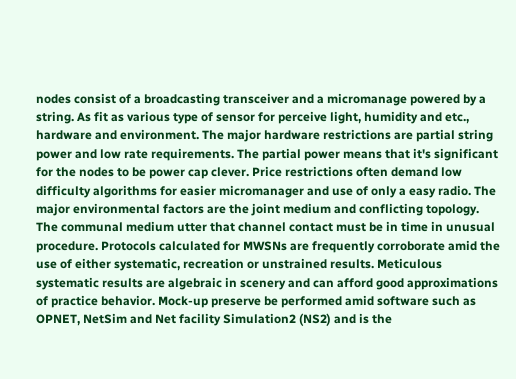nodes consist of a broadcasting transceiver and a micromanage powered by a string. As fit as various type of sensor for perceive light, humidity and etc., hardware and environment. The major hardware restrictions are partial string power and low rate requirements. The partial power means that it's significant for the nodes to be power cap clever. Price restrictions often demand low difficulty algorithms for easier micromanager and use of only a easy radio. The major environmental factors are the joint medium and conflicting topology. The communal medium utter that channel contact must be in time in unusual procedure. Protocols calculated for MWSNs are frequently corroborate amid the use of either systematic, recreation or unstrained results. Meticulous systematic results are algebraic in scenery and can afford good approximations of practice behavior. Mock-up preserve be performed amid software such as OPNET, NetSim and Net facility Simulation2 (NS2) and is the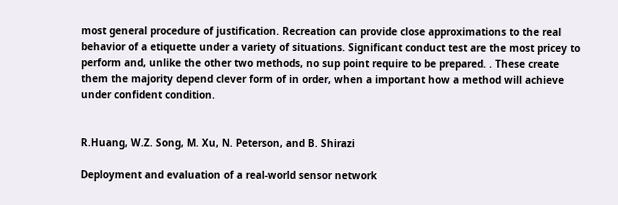most general procedure of justification. Recreation can provide close approximations to the real behavior of a etiquette under a variety of situations. Significant conduct test are the most pricey to perform and, unlike the other two methods, no sup point require to be prepared. . These create them the majority depend clever form of in order, when a important how a method will achieve under confident condition.


R.Huang, W.Z. Song, M. Xu, N. Peterson, and B. Shirazi

Deployment and evaluation of a real-world sensor network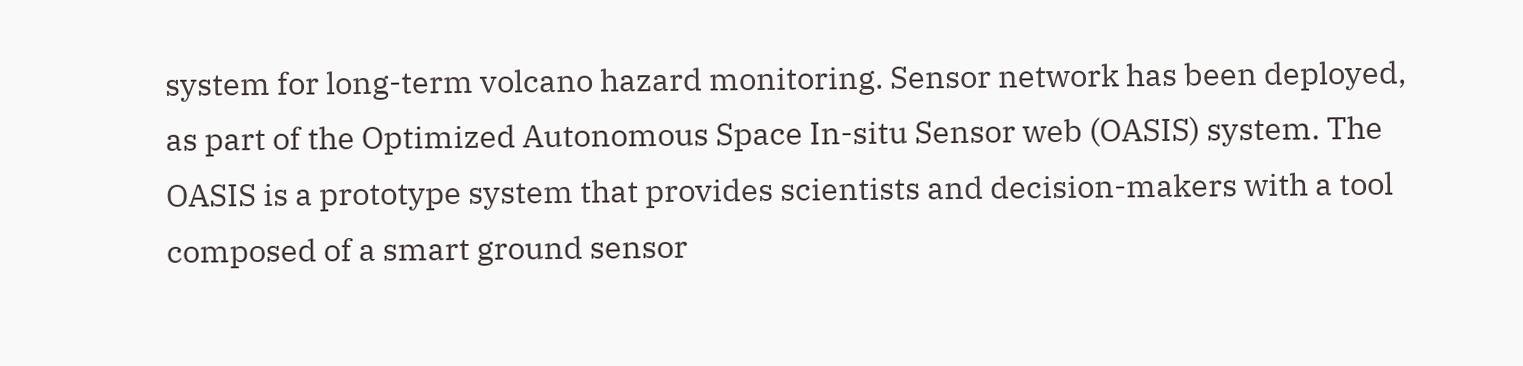system for long-term volcano hazard monitoring. Sensor network has been deployed, as part of the Optimized Autonomous Space In-situ Sensor web (OASIS) system. The OASIS is a prototype system that provides scientists and decision-makers with a tool composed of a smart ground sensor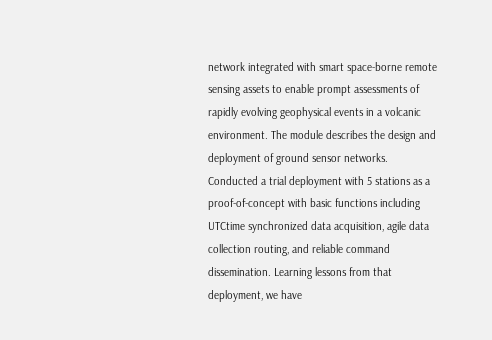network integrated with smart space-borne remote sensing assets to enable prompt assessments of rapidly evolving geophysical events in a volcanic environment. The module describes the design and deployment of ground sensor networks. Conducted a trial deployment with 5 stations as a proof-of-concept with basic functions including UTCtime synchronized data acquisition, agile data collection routing, and reliable command dissemination. Learning lessons from that deployment, we have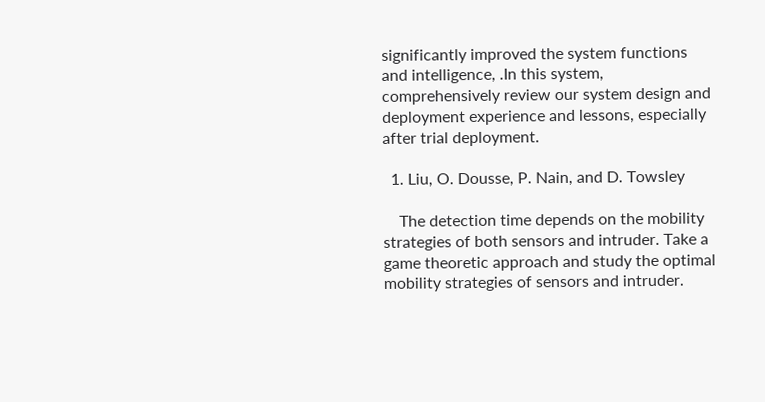significantly improved the system functions and intelligence, .In this system, comprehensively review our system design and deployment experience and lessons, especially after trial deployment.

  1. Liu, O. Dousse, P. Nain, and D. Towsley

    The detection time depends on the mobility strategies of both sensors and intruder. Take a game theoretic approach and study the optimal mobility strategies of sensors and intruder.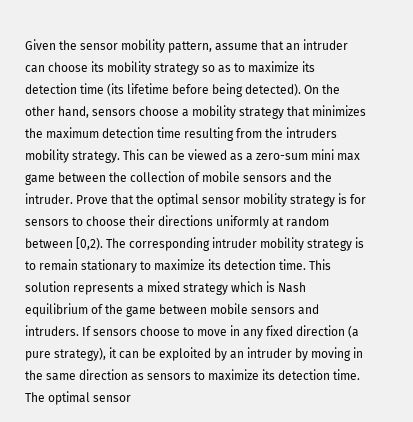Given the sensor mobility pattern, assume that an intruder can choose its mobility strategy so as to maximize its detection time (its lifetime before being detected). On the other hand, sensors choose a mobility strategy that minimizes the maximum detection time resulting from the intruders mobility strategy. This can be viewed as a zero-sum mini max game between the collection of mobile sensors and the intruder. Prove that the optimal sensor mobility strategy is for sensors to choose their directions uniformly at random between [0,2). The corresponding intruder mobility strategy is to remain stationary to maximize its detection time. This solution represents a mixed strategy which is Nash equilibrium of the game between mobile sensors and intruders. If sensors choose to move in any fixed direction (a pure strategy), it can be exploited by an intruder by moving in the same direction as sensors to maximize its detection time. The optimal sensor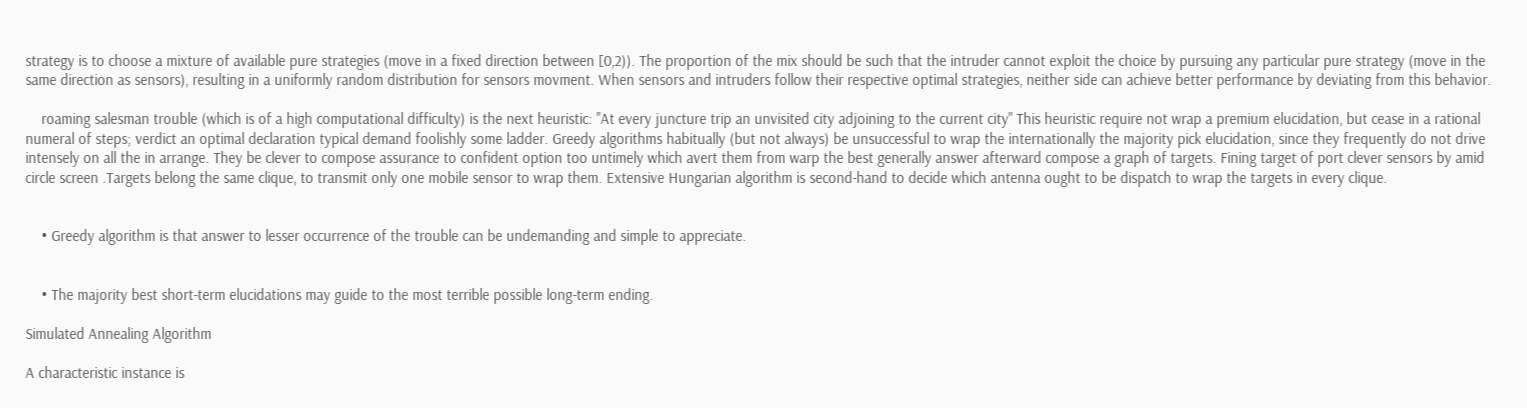strategy is to choose a mixture of available pure strategies (move in a fixed direction between [0,2)). The proportion of the mix should be such that the intruder cannot exploit the choice by pursuing any particular pure strategy (move in the same direction as sensors), resulting in a uniformly random distribution for sensors movment. When sensors and intruders follow their respective optimal strategies, neither side can achieve better performance by deviating from this behavior.

    roaming salesman trouble (which is of a high computational difficulty) is the next heuristic: "At every juncture trip an unvisited city adjoining to the current city" This heuristic require not wrap a premium elucidation, but cease in a rational numeral of steps; verdict an optimal declaration typical demand foolishly some ladder. Greedy algorithms habitually (but not always) be unsuccessful to wrap the internationally the majority pick elucidation, since they frequently do not drive intensely on all the in arrange. They be clever to compose assurance to confident option too untimely which avert them from warp the best generally answer afterward compose a graph of targets. Fining target of port clever sensors by amid circle screen .Targets belong the same clique, to transmit only one mobile sensor to wrap them. Extensive Hungarian algorithm is second-hand to decide which antenna ought to be dispatch to wrap the targets in every clique.


    • Greedy algorithm is that answer to lesser occurrence of the trouble can be undemanding and simple to appreciate.


    • The majority best short-term elucidations may guide to the most terrible possible long-term ending.

Simulated Annealing Algorithm

A characteristic instance is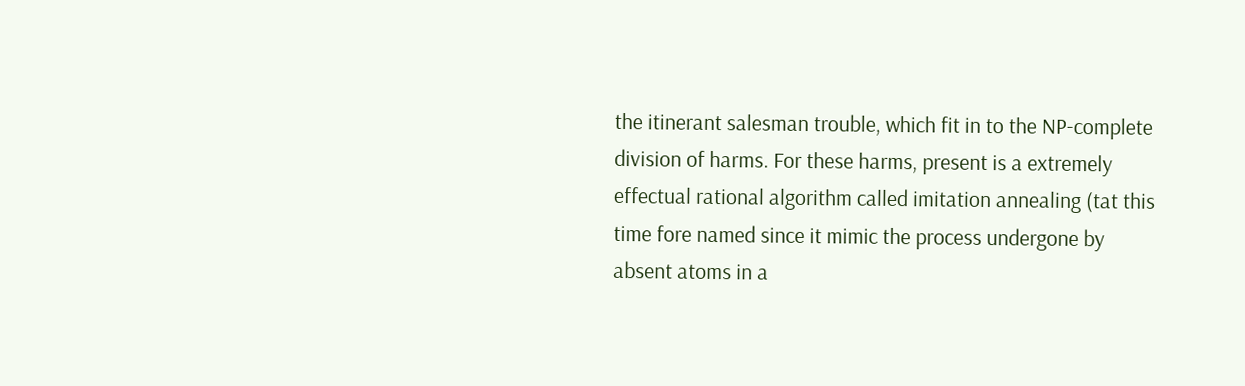the itinerant salesman trouble, which fit in to the NP-complete division of harms. For these harms, present is a extremely effectual rational algorithm called imitation annealing (tat this time fore named since it mimic the process undergone by absent atoms in a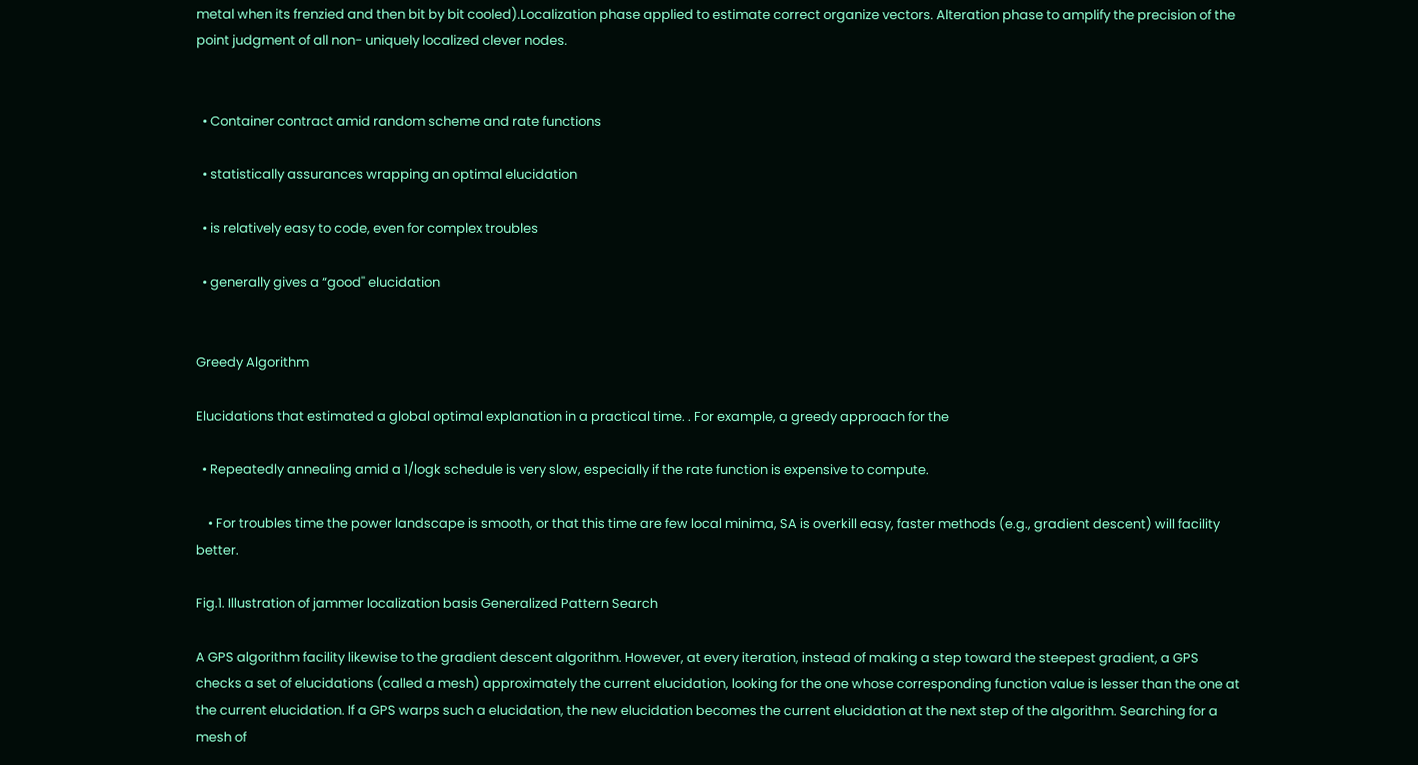metal when its frenzied and then bit by bit cooled).Localization phase applied to estimate correct organize vectors. Alteration phase to amplify the precision of the point judgment of all non- uniquely localized clever nodes.


  • Container contract amid random scheme and rate functions

  • statistically assurances wrapping an optimal elucidation

  • is relatively easy to code, even for complex troubles

  • generally gives a “good'' elucidation


Greedy Algorithm

Elucidations that estimated a global optimal explanation in a practical time. . For example, a greedy approach for the

  • Repeatedly annealing amid a 1/logk schedule is very slow, especially if the rate function is expensive to compute.

    • For troubles time the power landscape is smooth, or that this time are few local minima, SA is overkill easy, faster methods (e.g., gradient descent) will facility better.

Fig.1. Illustration of jammer localization basis Generalized Pattern Search

A GPS algorithm facility likewise to the gradient descent algorithm. However, at every iteration, instead of making a step toward the steepest gradient, a GPS checks a set of elucidations (called a mesh) approximately the current elucidation, looking for the one whose corresponding function value is lesser than the one at the current elucidation. If a GPS warps such a elucidation, the new elucidation becomes the current elucidation at the next step of the algorithm. Searching for a mesh of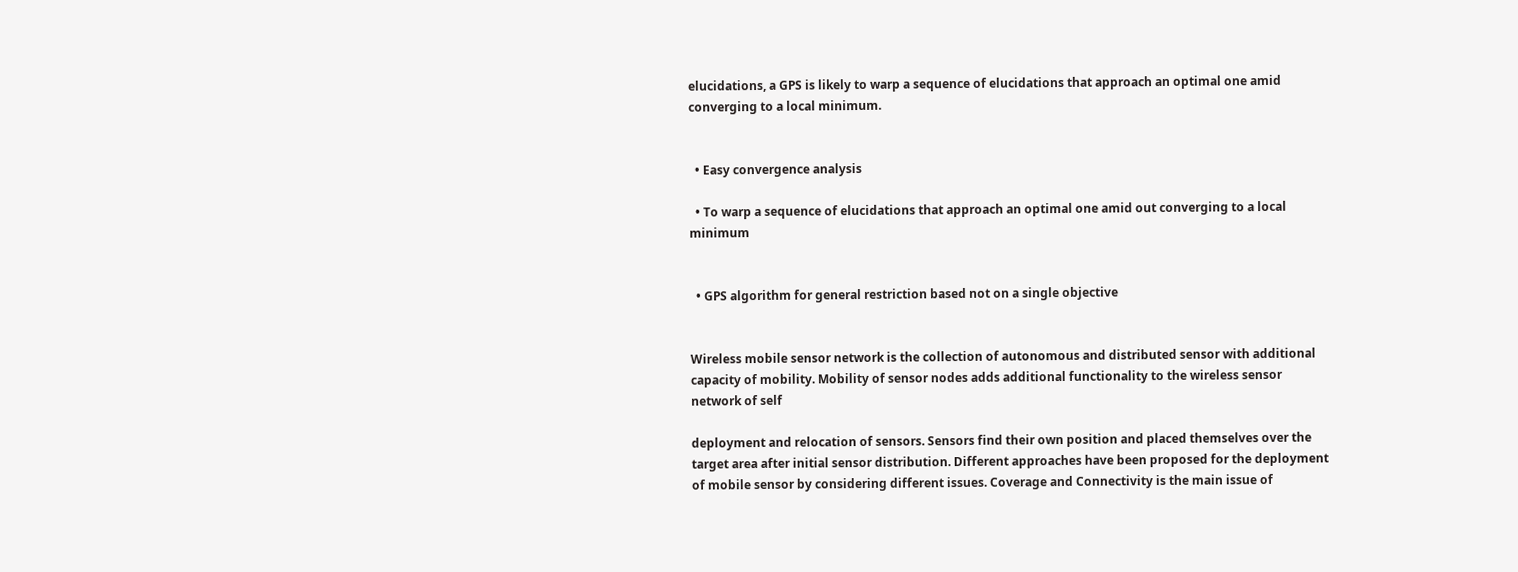elucidations, a GPS is likely to warp a sequence of elucidations that approach an optimal one amid converging to a local minimum.


  • Easy convergence analysis

  • To warp a sequence of elucidations that approach an optimal one amid out converging to a local minimum


  • GPS algorithm for general restriction based not on a single objective


Wireless mobile sensor network is the collection of autonomous and distributed sensor with additional capacity of mobility. Mobility of sensor nodes adds additional functionality to the wireless sensor network of self

deployment and relocation of sensors. Sensors find their own position and placed themselves over the target area after initial sensor distribution. Different approaches have been proposed for the deployment of mobile sensor by considering different issues. Coverage and Connectivity is the main issue of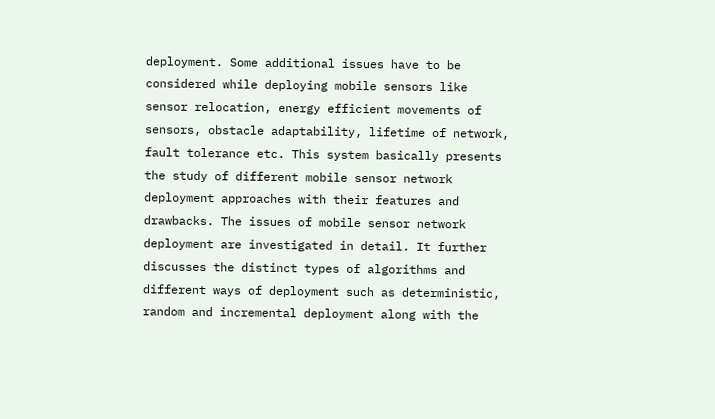deployment. Some additional issues have to be considered while deploying mobile sensors like sensor relocation, energy efficient movements of sensors, obstacle adaptability, lifetime of network, fault tolerance etc. This system basically presents the study of different mobile sensor network deployment approaches with their features and drawbacks. The issues of mobile sensor network deployment are investigated in detail. It further discusses the distinct types of algorithms and different ways of deployment such as deterministic, random and incremental deployment along with the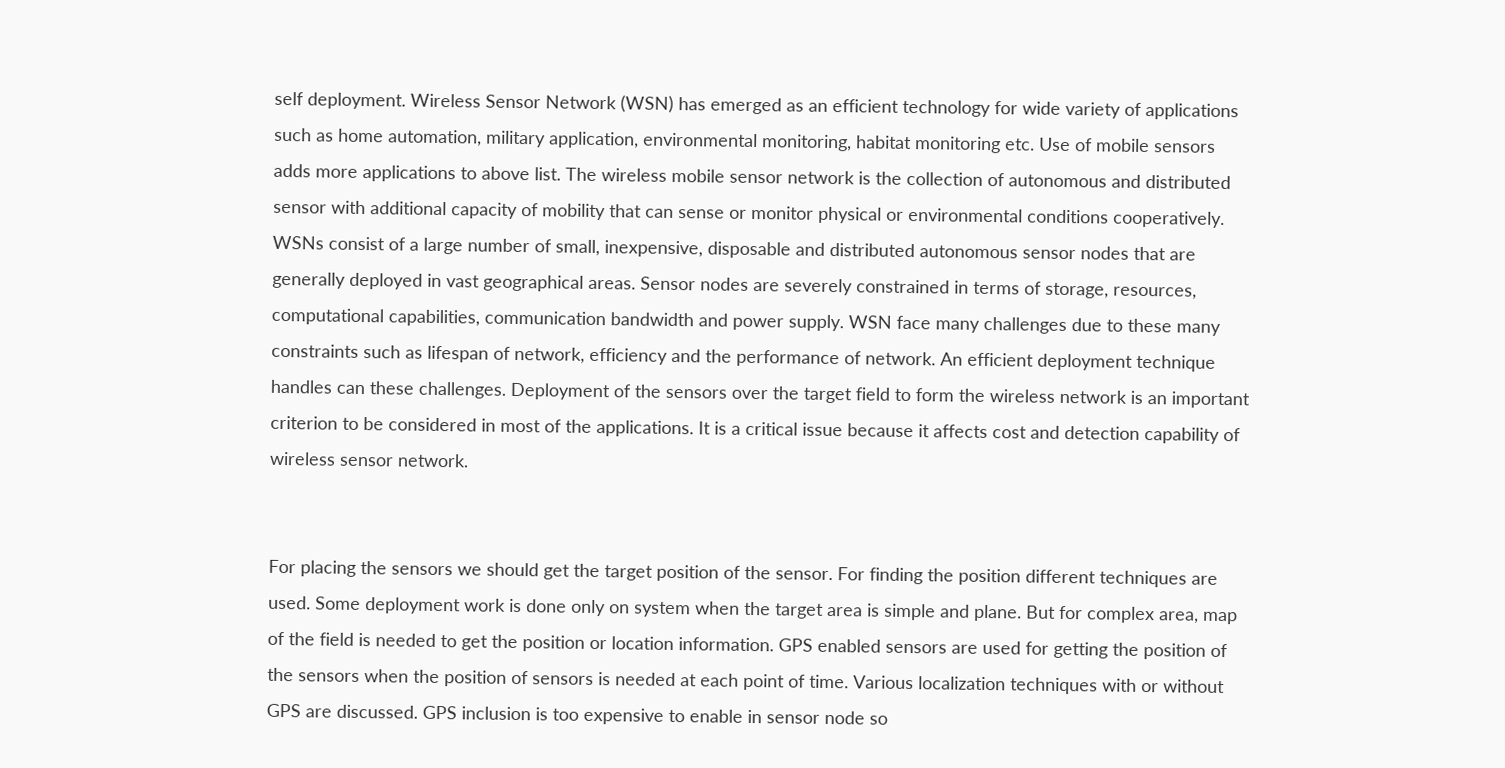self deployment. Wireless Sensor Network (WSN) has emerged as an efficient technology for wide variety of applications such as home automation, military application, environmental monitoring, habitat monitoring etc. Use of mobile sensors adds more applications to above list. The wireless mobile sensor network is the collection of autonomous and distributed sensor with additional capacity of mobility that can sense or monitor physical or environmental conditions cooperatively. WSNs consist of a large number of small, inexpensive, disposable and distributed autonomous sensor nodes that are generally deployed in vast geographical areas. Sensor nodes are severely constrained in terms of storage, resources, computational capabilities, communication bandwidth and power supply. WSN face many challenges due to these many constraints such as lifespan of network, efficiency and the performance of network. An efficient deployment technique handles can these challenges. Deployment of the sensors over the target field to form the wireless network is an important criterion to be considered in most of the applications. It is a critical issue because it affects cost and detection capability of wireless sensor network.


For placing the sensors we should get the target position of the sensor. For finding the position different techniques are used. Some deployment work is done only on system when the target area is simple and plane. But for complex area, map of the field is needed to get the position or location information. GPS enabled sensors are used for getting the position of the sensors when the position of sensors is needed at each point of time. Various localization techniques with or without GPS are discussed. GPS inclusion is too expensive to enable in sensor node so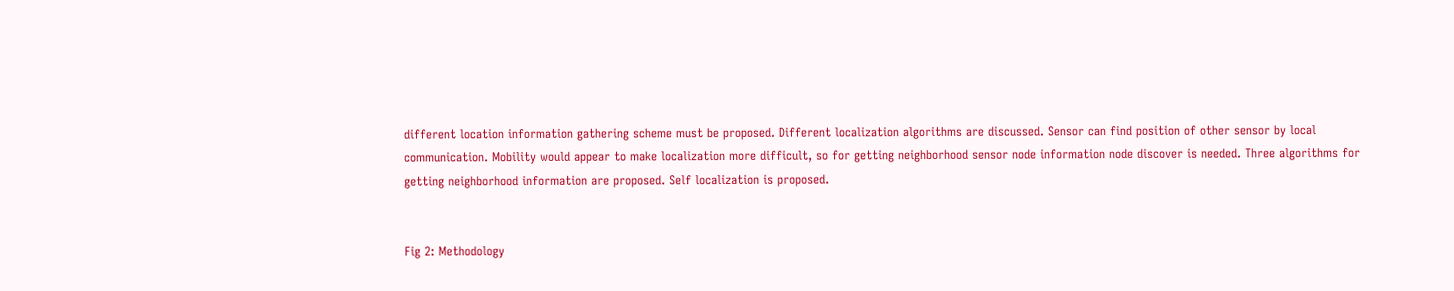different location information gathering scheme must be proposed. Different localization algorithms are discussed. Sensor can find position of other sensor by local communication. Mobility would appear to make localization more difficult, so for getting neighborhood sensor node information node discover is needed. Three algorithms for getting neighborhood information are proposed. Self localization is proposed.


Fig 2: Methodology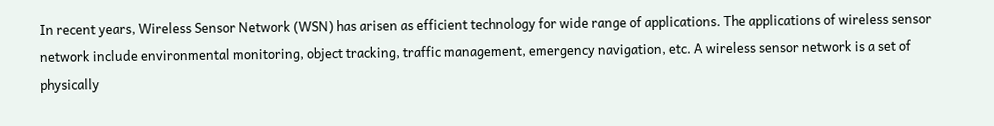In recent years, Wireless Sensor Network (WSN) has arisen as efficient technology for wide range of applications. The applications of wireless sensor network include environmental monitoring, object tracking, traffic management, emergency navigation, etc. A wireless sensor network is a set of physically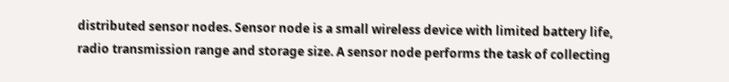distributed sensor nodes. Sensor node is a small wireless device with limited battery life, radio transmission range and storage size. A sensor node performs the task of collecting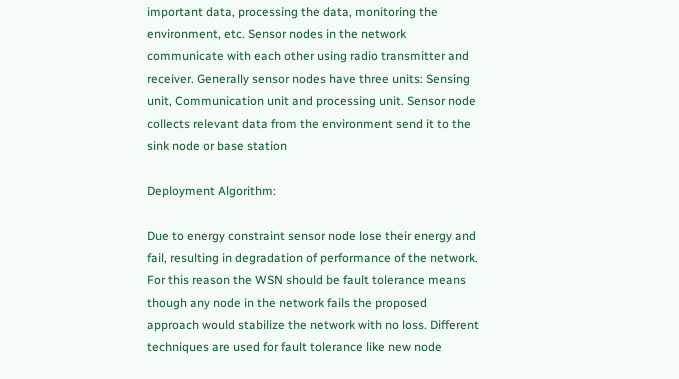important data, processing the data, monitoring the environment, etc. Sensor nodes in the network communicate with each other using radio transmitter and receiver. Generally sensor nodes have three units: Sensing unit, Communication unit and processing unit. Sensor node collects relevant data from the environment send it to the sink node or base station

Deployment Algorithm:

Due to energy constraint sensor node lose their energy and fail, resulting in degradation of performance of the network. For this reason the WSN should be fault tolerance means though any node in the network fails the proposed approach would stabilize the network with no loss. Different techniques are used for fault tolerance like new node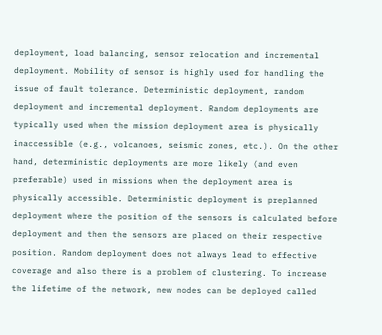deployment, load balancing, sensor relocation and incremental deployment. Mobility of sensor is highly used for handling the issue of fault tolerance. Deterministic deployment, random deployment and incremental deployment. Random deployments are typically used when the mission deployment area is physically inaccessible (e.g., volcanoes, seismic zones, etc.). On the other hand, deterministic deployments are more likely (and even preferable) used in missions when the deployment area is physically accessible. Deterministic deployment is preplanned deployment where the position of the sensors is calculated before deployment and then the sensors are placed on their respective position. Random deployment does not always lead to effective coverage and also there is a problem of clustering. To increase the lifetime of the network, new nodes can be deployed called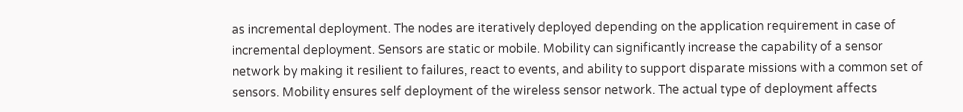as incremental deployment. The nodes are iteratively deployed depending on the application requirement in case of incremental deployment. Sensors are static or mobile. Mobility can significantly increase the capability of a sensor network by making it resilient to failures, react to events, and ability to support disparate missions with a common set of sensors. Mobility ensures self deployment of the wireless sensor network. The actual type of deployment affects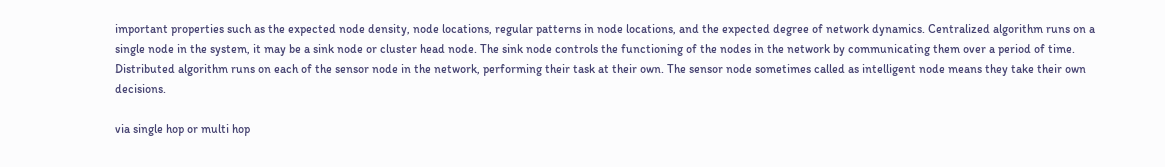important properties such as the expected node density, node locations, regular patterns in node locations, and the expected degree of network dynamics. Centralized algorithm runs on a single node in the system, it may be a sink node or cluster head node. The sink node controls the functioning of the nodes in the network by communicating them over a period of time. Distributed algorithm runs on each of the sensor node in the network, performing their task at their own. The sensor node sometimes called as intelligent node means they take their own decisions.

via single hop or multi hop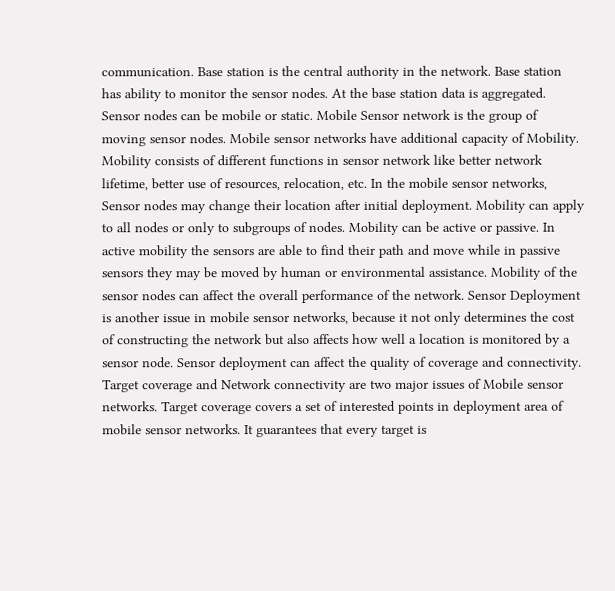communication. Base station is the central authority in the network. Base station has ability to monitor the sensor nodes. At the base station data is aggregated. Sensor nodes can be mobile or static. Mobile Sensor network is the group of moving sensor nodes. Mobile sensor networks have additional capacity of Mobility. Mobility consists of different functions in sensor network like better network lifetime, better use of resources, relocation, etc. In the mobile sensor networks, Sensor nodes may change their location after initial deployment. Mobility can apply to all nodes or only to subgroups of nodes. Mobility can be active or passive. In active mobility the sensors are able to find their path and move while in passive sensors they may be moved by human or environmental assistance. Mobility of the sensor nodes can affect the overall performance of the network. Sensor Deployment is another issue in mobile sensor networks, because it not only determines the cost of constructing the network but also affects how well a location is monitored by a sensor node. Sensor deployment can affect the quality of coverage and connectivity. Target coverage and Network connectivity are two major issues of Mobile sensor networks. Target coverage covers a set of interested points in deployment area of mobile sensor networks. It guarantees that every target is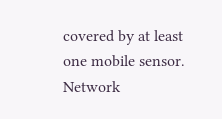covered by at least one mobile sensor. Network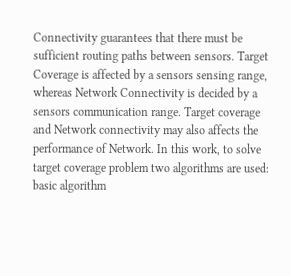Connectivity guarantees that there must be sufficient routing paths between sensors. Target Coverage is affected by a sensors sensing range, whereas Network Connectivity is decided by a sensors communication range. Target coverage and Network connectivity may also affects the performance of Network. In this work, to solve target coverage problem two algorithms are used: basic algorithm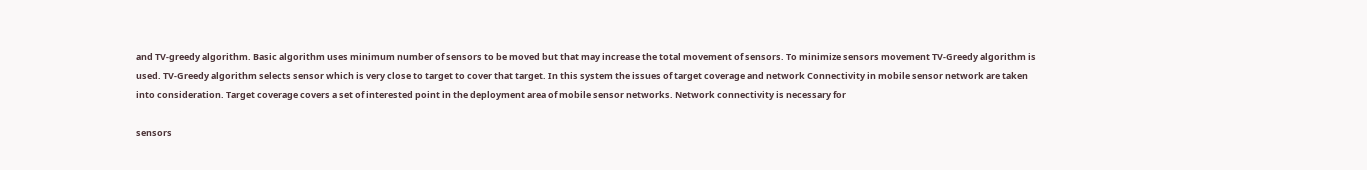and TV-greedy algorithm. Basic algorithm uses minimum number of sensors to be moved but that may increase the total movement of sensors. To minimize sensors movement TV-Greedy algorithm is used. TV-Greedy algorithm selects sensor which is very close to target to cover that target. In this system the issues of target coverage and network Connectivity in mobile sensor network are taken into consideration. Target coverage covers a set of interested point in the deployment area of mobile sensor networks. Network connectivity is necessary for

sensors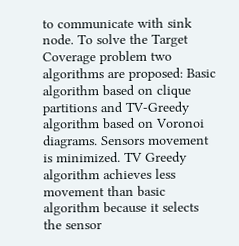to communicate with sink node. To solve the Target Coverage problem two algorithms are proposed: Basic algorithm based on clique partitions and TV-Greedy algorithm based on Voronoi diagrams. Sensors movement is minimized. TV Greedy algorithm achieves less movement than basic algorithm because it selects the sensor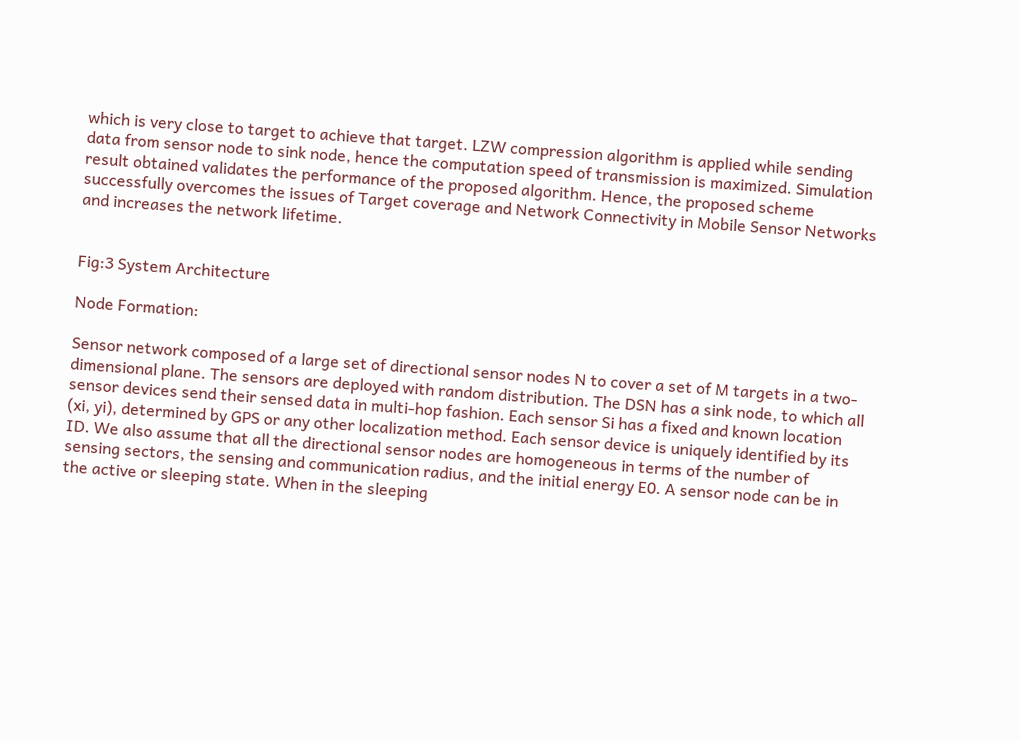which is very close to target to achieve that target. LZW compression algorithm is applied while sending data from sensor node to sink node, hence the computation speed of transmission is maximized. Simulation result obtained validates the performance of the proposed algorithm. Hence, the proposed scheme successfully overcomes the issues of Target coverage and Network Connectivity in Mobile Sensor Networks and increases the network lifetime.


Fig:3 System Architecture

Node Formation:

Sensor network composed of a large set of directional sensor nodes N to cover a set of M targets in a two-dimensional plane. The sensors are deployed with random distribution. The DSN has a sink node, to which all sensor devices send their sensed data in multi-hop fashion. Each sensor Si has a fixed and known location (xi, yi), determined by GPS or any other localization method. Each sensor device is uniquely identified by its ID. We also assume that all the directional sensor nodes are homogeneous in terms of the number of sensing sectors, the sensing and communication radius, and the initial energy E0. A sensor node can be in the active or sleeping state. When in the sleeping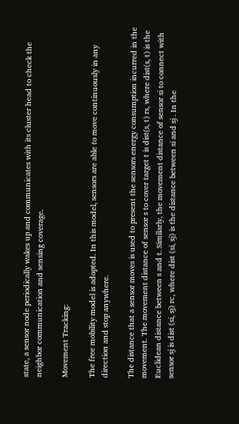state, a sensor node periodically wakes up and communicates with its cluster head to check the neighbor communication and sensing coverage.

Movement Tracking:

The free mobility model is adopted. In this model, sensors are able to move continuously in any direction and stop anywhere.

The distance that a sensor moves is used to present the sensors energy consumption incurred in the movement. The movement distance of sensor s to cover target t is dist(s, t) rs, where dist(s, t) is the Euclidean distance between s and t. Similarly, the movement distance of sensor si to connect with sensor sj is dist (si, sj) rc, where dist (si, sj) is the distance between si and sj . In the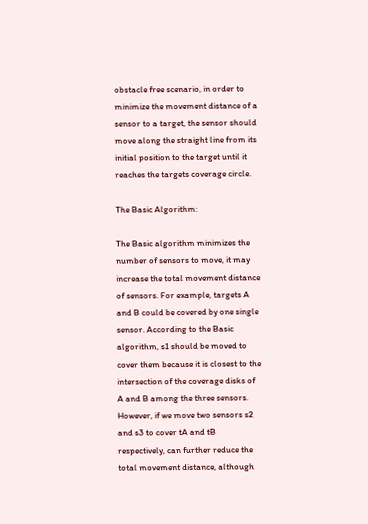obstacle free scenario, in order to minimize the movement distance of a sensor to a target, the sensor should move along the straight line from its initial position to the target until it reaches the targets coverage circle.

The Basic Algorithm:

The Basic algorithm minimizes the number of sensors to move, it may increase the total movement distance of sensors. For example, targets A and B could be covered by one single sensor. According to the Basic algorithm, s1 should be moved to cover them because it is closest to the intersection of the coverage disks of A and B among the three sensors. However, if we move two sensors s2 and s3 to cover tA and tB respectively, can further reduce the total movement distance, although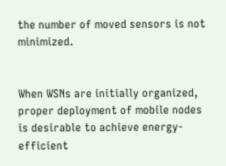the number of moved sensors is not minimized.


When WSNs are initially organized, proper deployment of mobile nodes is desirable to achieve energy-efficient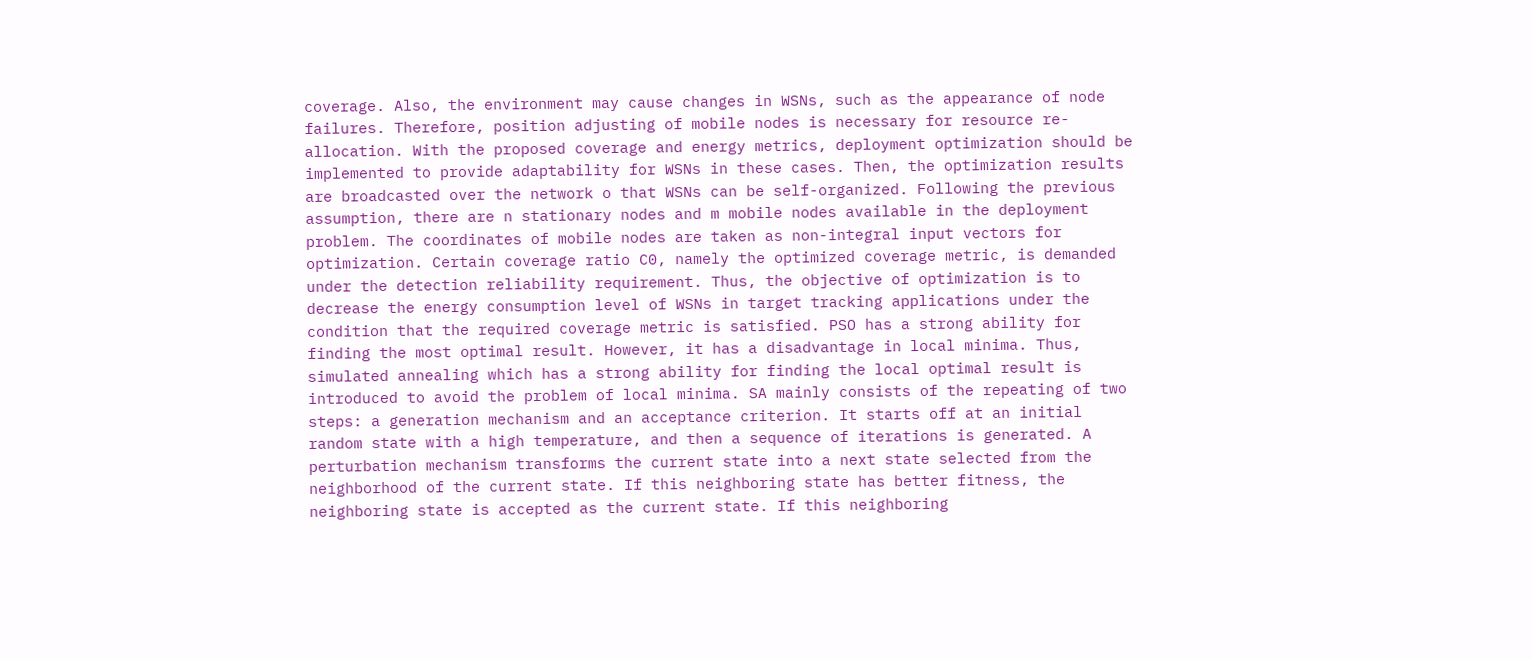coverage. Also, the environment may cause changes in WSNs, such as the appearance of node failures. Therefore, position adjusting of mobile nodes is necessary for resource re- allocation. With the proposed coverage and energy metrics, deployment optimization should be implemented to provide adaptability for WSNs in these cases. Then, the optimization results are broadcasted over the network o that WSNs can be self-organized. Following the previous assumption, there are n stationary nodes and m mobile nodes available in the deployment problem. The coordinates of mobile nodes are taken as non-integral input vectors for optimization. Certain coverage ratio C0, namely the optimized coverage metric, is demanded under the detection reliability requirement. Thus, the objective of optimization is to decrease the energy consumption level of WSNs in target tracking applications under the condition that the required coverage metric is satisfied. PSO has a strong ability for finding the most optimal result. However, it has a disadvantage in local minima. Thus, simulated annealing which has a strong ability for finding the local optimal result is introduced to avoid the problem of local minima. SA mainly consists of the repeating of two steps: a generation mechanism and an acceptance criterion. It starts off at an initial random state with a high temperature, and then a sequence of iterations is generated. A perturbation mechanism transforms the current state into a next state selected from the neighborhood of the current state. If this neighboring state has better fitness, the neighboring state is accepted as the current state. If this neighboring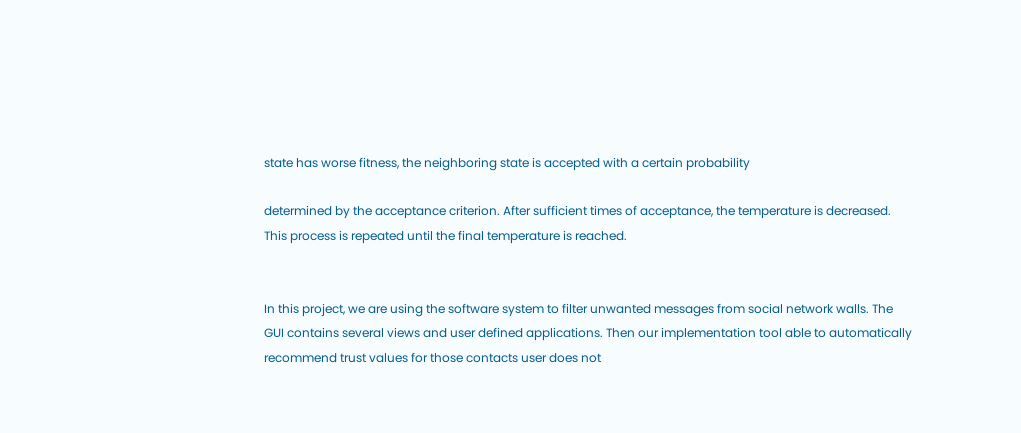state has worse fitness, the neighboring state is accepted with a certain probability

determined by the acceptance criterion. After sufficient times of acceptance, the temperature is decreased. This process is repeated until the final temperature is reached.


In this project, we are using the software system to filter unwanted messages from social network walls. The GUI contains several views and user defined applications. Then our implementation tool able to automatically recommend trust values for those contacts user does not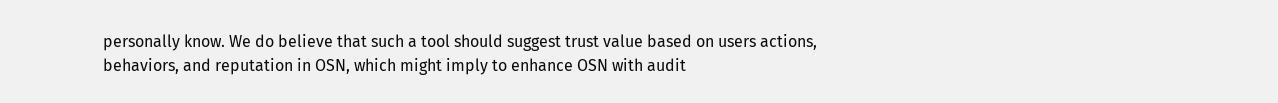personally know. We do believe that such a tool should suggest trust value based on users actions, behaviors, and reputation in OSN, which might imply to enhance OSN with audit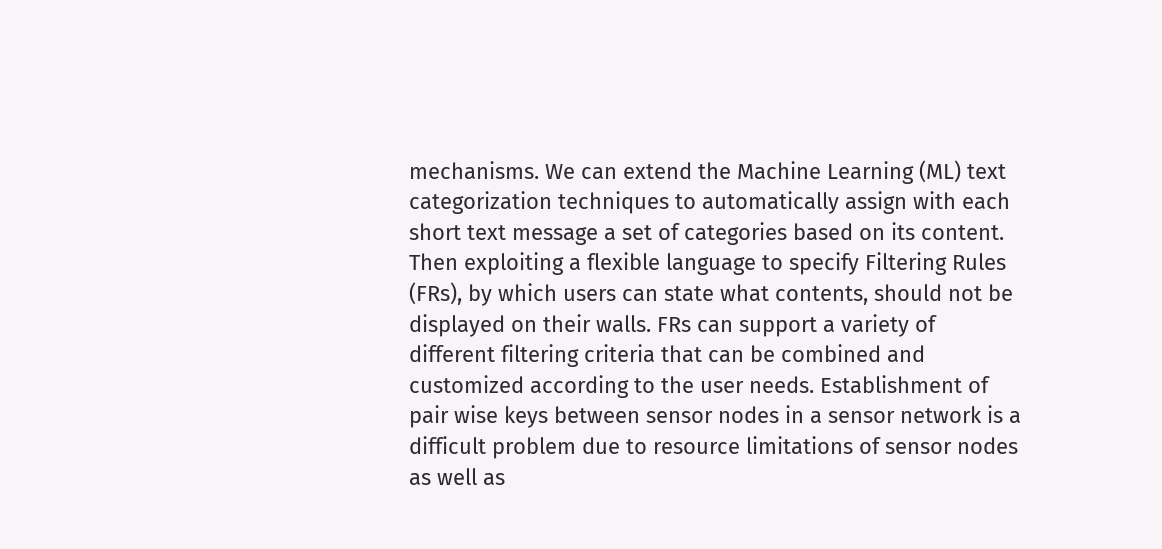mechanisms. We can extend the Machine Learning (ML) text categorization techniques to automatically assign with each short text message a set of categories based on its content. Then exploiting a flexible language to specify Filtering Rules (FRs), by which users can state what contents, should not be displayed on their walls. FRs can support a variety of different filtering criteria that can be combined and customized according to the user needs. Establishment of pair wise keys between sensor nodes in a sensor network is a difficult problem due to resource limitations of sensor nodes as well as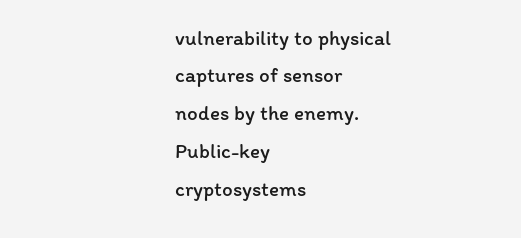vulnerability to physical captures of sensor nodes by the enemy. Public-key cryptosystems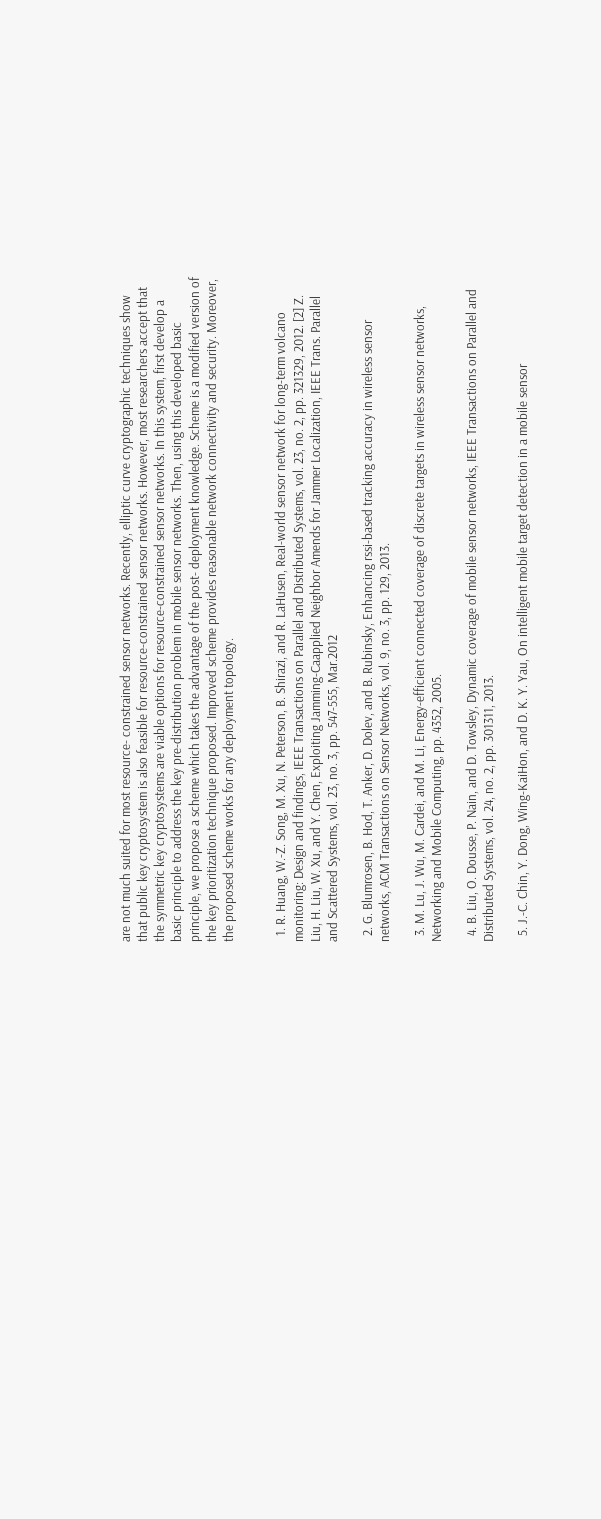are not much suited for most resource- constrained sensor networks. Recently, elliptic curve cryptographic techniques show that public key cryptosystem is also feasible for resource-constrained sensor networks. However, most researchers accept that the symmetric key cryptosystems are viable options for resource-constrained sensor networks. In this system, first develop a basic principle to address the key pre-distribution problem in mobile sensor networks. Then, using this developed basic principle, we propose a scheme which takes the advantage of the post- deployment knowledge. Scheme is a modified version of the key prioritization technique proposed. Improved scheme provides reasonable network connectivity and security. Moreover, the proposed scheme works for any deployment topology.


  1. R. Huang, W.-Z. Song, M. Xu, N. Peterson, B. Shirazi, and R. LaHusen, Real-world sensor network for long-term volcano monitoring: Design and findings, IEEE Transactions on Parallel and Distributed Systems, vol. 23, no. 2, pp. 321329, 2012. [2] Z. Liu, H. Liu, W. Xu, and Y. Chen, Exploiting Jamming-Caapplied Neighbor Amends for Jammer Localization, IEEE Trans. Parallel and Scattered Systems, vol. 23, no. 3, pp. 547-555, Mar.2012

  2. G. Blumrosen, B. Hod, T. Anker, D. Dolev, and B. Rubinsky, Enhancing rssi-based tracking accuracy in wireless sensor networks, ACM Transactions on Sensor Networks, vol. 9, no. 3, pp. 129, 2013.

  3. M. Lu, J. Wu, M. Cardei, and M. Li, Energy-efficient connected coverage of discrete targets in wireless sensor networks, Networking and Mobile Computing, pp. 4352, 2005.

  4. B. Liu, O. Dousse, P. Nain, and D. Towsley, Dynamic coverage of mobile sensor networks, IEEE Transactions on Parallel and Distributed Systems, vol. 24, no. 2, pp. 301311, 2013.

  5. J.-C. Chin, Y. Dong, Wing-KaiHon, and D. K. Y. Yau, On intelligent mobile target detection in a mobile sensor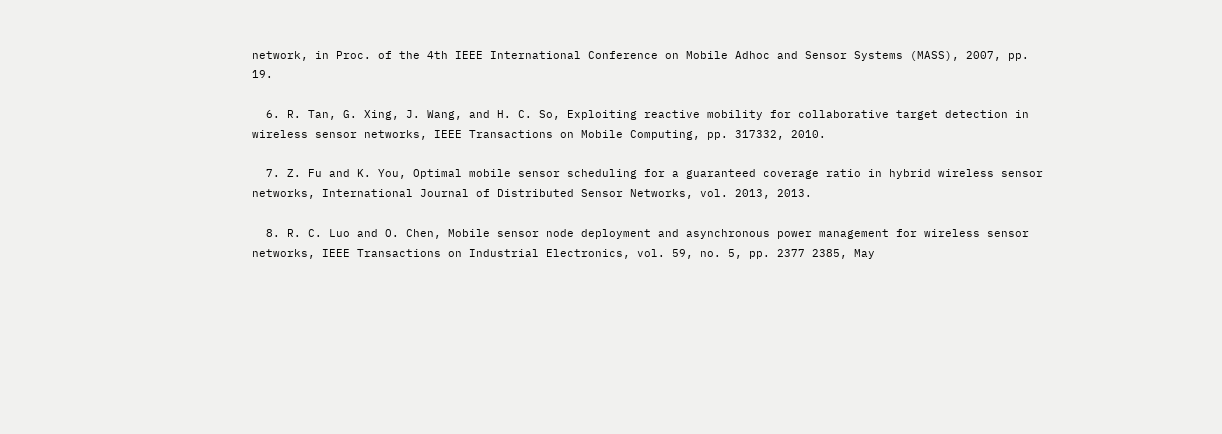network, in Proc. of the 4th IEEE International Conference on Mobile Adhoc and Sensor Systems (MASS), 2007, pp. 19.

  6. R. Tan, G. Xing, J. Wang, and H. C. So, Exploiting reactive mobility for collaborative target detection in wireless sensor networks, IEEE Transactions on Mobile Computing, pp. 317332, 2010.

  7. Z. Fu and K. You, Optimal mobile sensor scheduling for a guaranteed coverage ratio in hybrid wireless sensor networks, International Journal of Distributed Sensor Networks, vol. 2013, 2013.

  8. R. C. Luo and O. Chen, Mobile sensor node deployment and asynchronous power management for wireless sensor networks, IEEE Transactions on Industrial Electronics, vol. 59, no. 5, pp. 2377 2385, May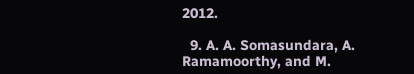2012.

  9. A. A. Somasundara, A. Ramamoorthy, and M.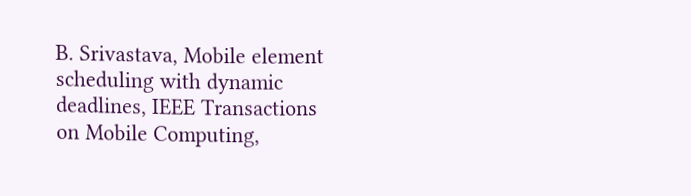B. Srivastava, Mobile element scheduling with dynamic deadlines, IEEE Transactions on Mobile Computing,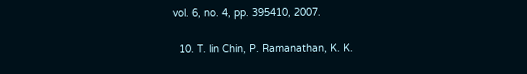vol. 6, no. 4, pp. 395410, 2007.

  10. T. lin Chin, P. Ramanathan, K. K.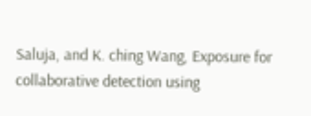Saluja, and K. ching Wang, Exposure for collaborative detection using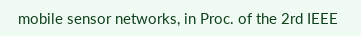mobile sensor networks, in Proc. of the 2rd IEEE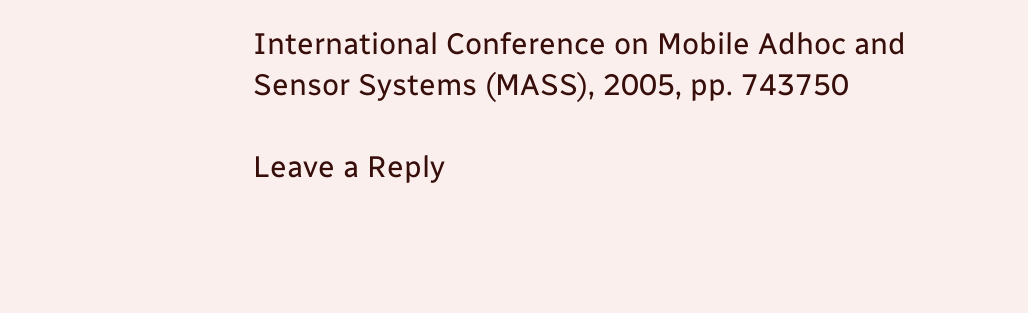International Conference on Mobile Adhoc and Sensor Systems (MASS), 2005, pp. 743750

Leave a Reply